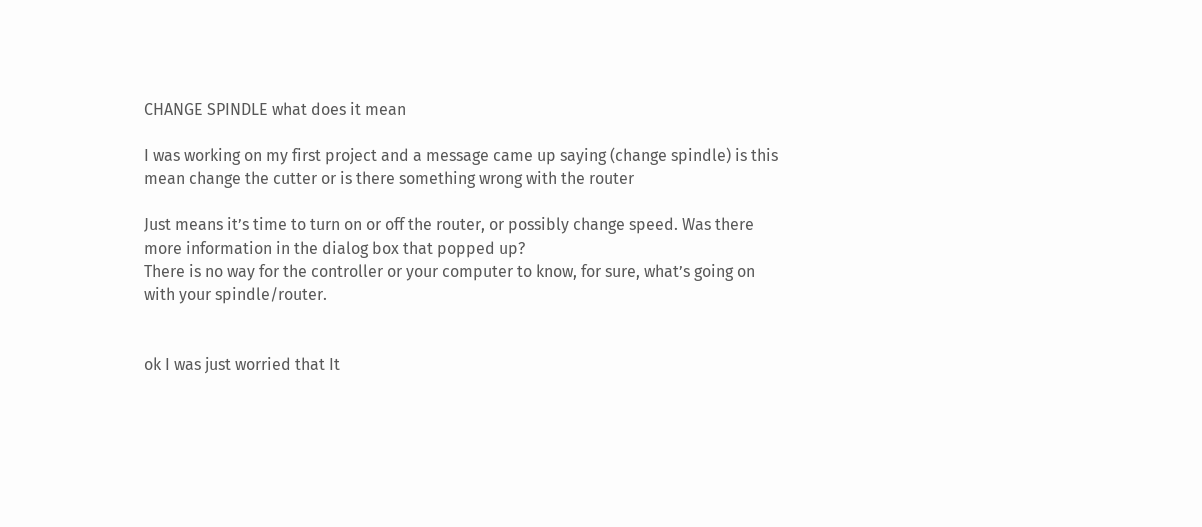CHANGE SPINDLE what does it mean

I was working on my first project and a message came up saying (change spindle) is this mean change the cutter or is there something wrong with the router

Just means it’s time to turn on or off the router, or possibly change speed. Was there more information in the dialog box that popped up?
There is no way for the controller or your computer to know, for sure, what’s going on with your spindle/router.


ok I was just worried that It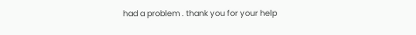had a problem . thank you for your help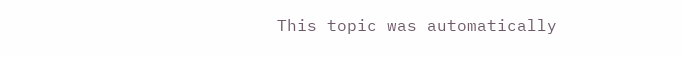This topic was automatically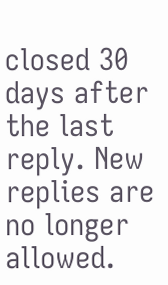closed 30 days after the last reply. New replies are no longer allowed.